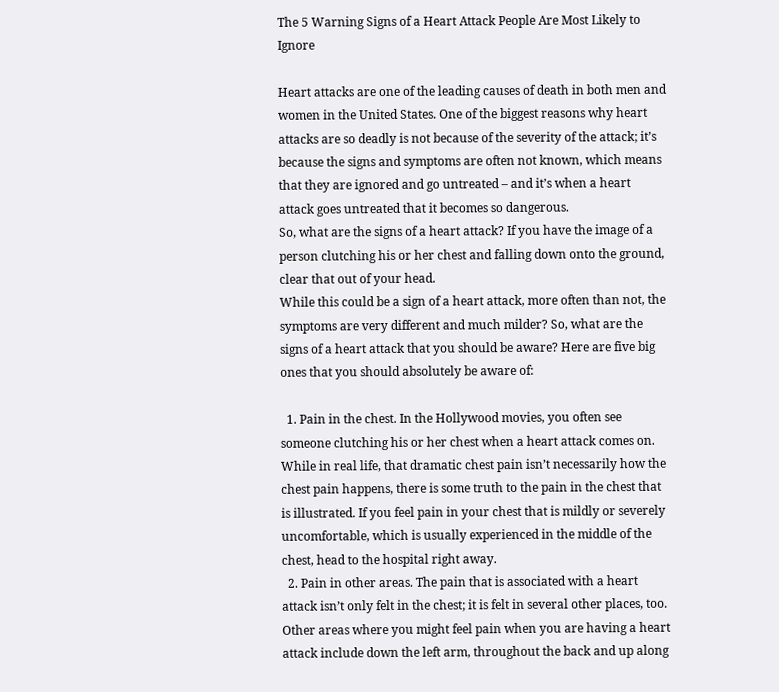The 5 Warning Signs of a Heart Attack People Are Most Likely to Ignore

Heart attacks are one of the leading causes of death in both men and women in the United States. One of the biggest reasons why heart attacks are so deadly is not because of the severity of the attack; it’s because the signs and symptoms are often not known, which means that they are ignored and go untreated – and it’s when a heart attack goes untreated that it becomes so dangerous.
So, what are the signs of a heart attack? If you have the image of a person clutching his or her chest and falling down onto the ground, clear that out of your head.
While this could be a sign of a heart attack, more often than not, the symptoms are very different and much milder? So, what are the signs of a heart attack that you should be aware? Here are five big ones that you should absolutely be aware of:

  1. Pain in the chest. In the Hollywood movies, you often see someone clutching his or her chest when a heart attack comes on. While in real life, that dramatic chest pain isn’t necessarily how the chest pain happens, there is some truth to the pain in the chest that is illustrated. If you feel pain in your chest that is mildly or severely uncomfortable, which is usually experienced in the middle of the chest, head to the hospital right away.
  2. Pain in other areas. The pain that is associated with a heart attack isn’t only felt in the chest; it is felt in several other places, too. Other areas where you might feel pain when you are having a heart attack include down the left arm, throughout the back and up along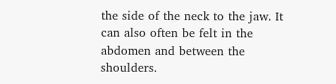the side of the neck to the jaw. It can also often be felt in the abdomen and between the shoulders.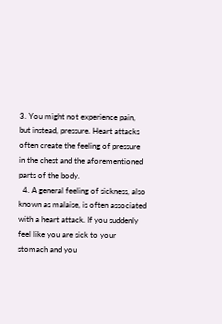3. You might not experience pain, but instead, pressure. Heart attacks often create the feeling of pressure in the chest and the aforementioned parts of the body.
  4. A general feeling of sickness, also known as malaise, is often associated with a heart attack. If you suddenly feel like you are sick to your stomach and you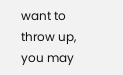want to throw up, you may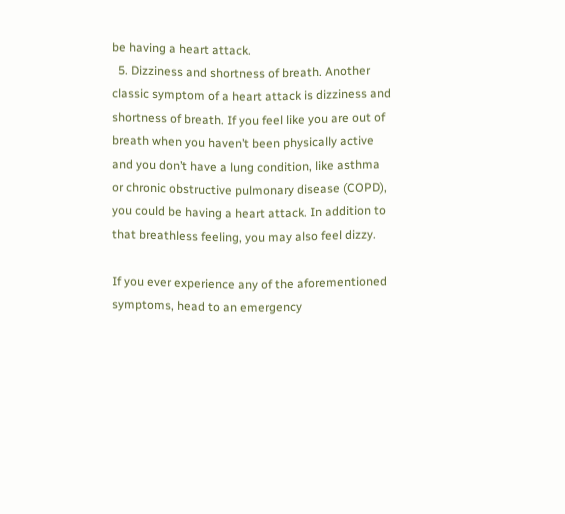be having a heart attack.
  5. Dizziness and shortness of breath. Another classic symptom of a heart attack is dizziness and shortness of breath. If you feel like you are out of breath when you haven’t been physically active and you don’t have a lung condition, like asthma or chronic obstructive pulmonary disease (COPD), you could be having a heart attack. In addition to that breathless feeling, you may also feel dizzy.

If you ever experience any of the aforementioned symptoms, head to an emergency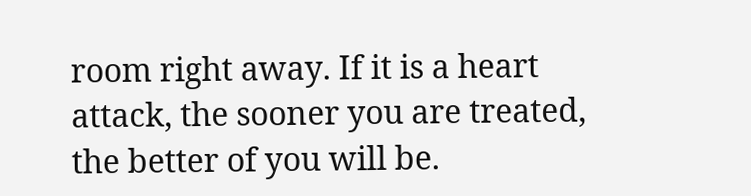room right away. If it is a heart attack, the sooner you are treated, the better of you will be.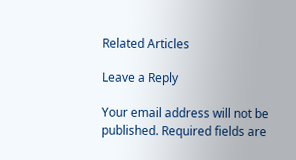Related Articles

Leave a Reply

Your email address will not be published. Required fields are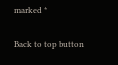marked *

Back to top button